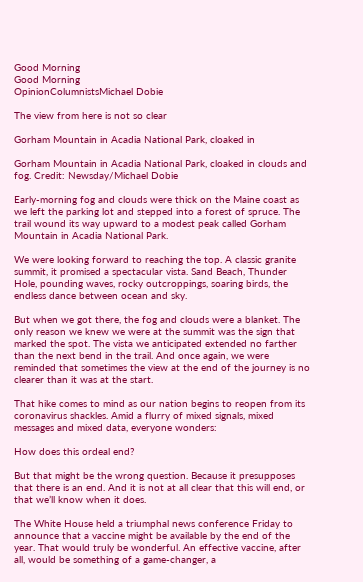Good Morning
Good Morning
OpinionColumnistsMichael Dobie

The view from here is not so clear

Gorham Mountain in Acadia National Park, cloaked in

Gorham Mountain in Acadia National Park, cloaked in clouds and fog. Credit: Newsday/Michael Dobie

Early-morning fog and clouds were thick on the Maine coast as we left the parking lot and stepped into a forest of spruce. The trail wound its way upward to a modest peak called Gorham Mountain in Acadia National Park.

We were looking forward to reaching the top. A classic granite summit, it promised a spectacular vista. Sand Beach, Thunder Hole, pounding waves, rocky outcroppings, soaring birds, the endless dance between ocean and sky.

But when we got there, the fog and clouds were a blanket. The only reason we knew we were at the summit was the sign that marked the spot. The vista we anticipated extended no farther than the next bend in the trail. And once again, we were reminded that sometimes the view at the end of the journey is no clearer than it was at the start.

That hike comes to mind as our nation begins to reopen from its coronavirus shackles. Amid a flurry of mixed signals, mixed messages and mixed data, everyone wonders:

How does this ordeal end?

But that might be the wrong question. Because it presupposes that there is an end. And it is not at all clear that this will end, or that we’ll know when it does.

The White House held a triumphal news conference Friday to announce that a vaccine might be available by the end of the year. That would truly be wonderful. An effective vaccine, after all, would be something of a game-changer, a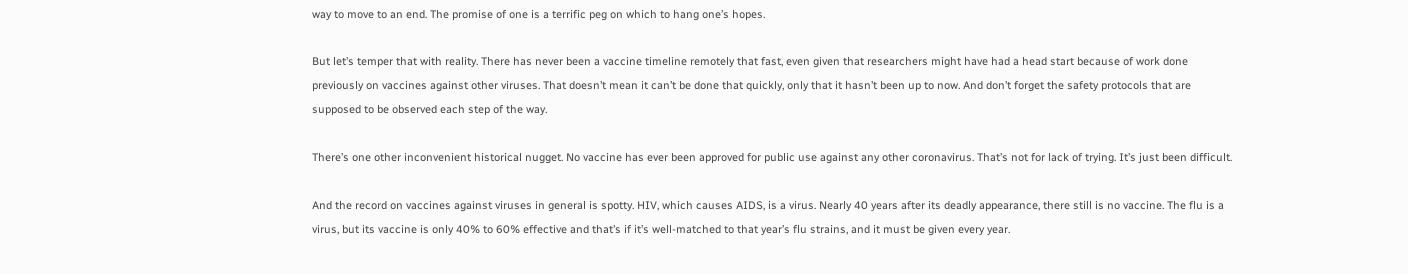way to move to an end. The promise of one is a terrific peg on which to hang one’s hopes.

But let’s temper that with reality. There has never been a vaccine timeline remotely that fast, even given that researchers might have had a head start because of work done previously on vaccines against other viruses. That doesn’t mean it can’t be done that quickly, only that it hasn’t been up to now. And don’t forget the safety protocols that are supposed to be observed each step of the way.

There’s one other inconvenient historical nugget. No vaccine has ever been approved for public use against any other coronavirus. That’s not for lack of trying. It’s just been difficult.

And the record on vaccines against viruses in general is spotty. HIV, which causes AIDS, is a virus. Nearly 40 years after its deadly appearance, there still is no vaccine. The flu is a virus, but its vaccine is only 40% to 60% effective and that’s if it’s well-matched to that year’s flu strains, and it must be given every year.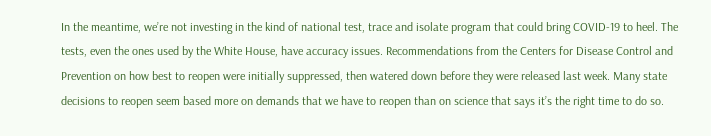In the meantime, we’re not investing in the kind of national test, trace and isolate program that could bring COVID-19 to heel. The tests, even the ones used by the White House, have accuracy issues. Recommendations from the Centers for Disease Control and Prevention on how best to reopen were initially suppressed, then watered down before they were released last week. Many state decisions to reopen seem based more on demands that we have to reopen than on science that says it’s the right time to do so.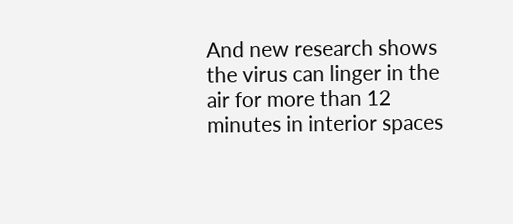And new research shows the virus can linger in the air for more than 12 minutes in interior spaces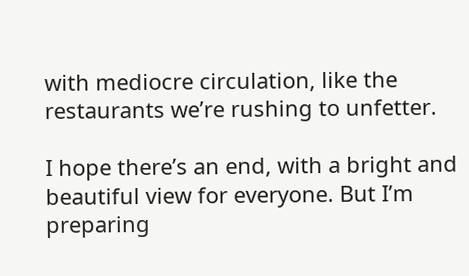with mediocre circulation, like the restaurants we’re rushing to unfetter.

I hope there’s an end, with a bright and beautiful view for everyone. But I’m preparing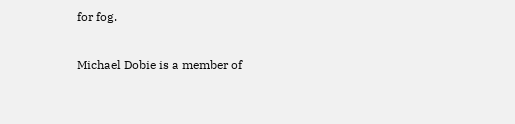for fog.

Michael Dobie is a member of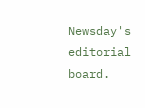Newsday's editorial board.